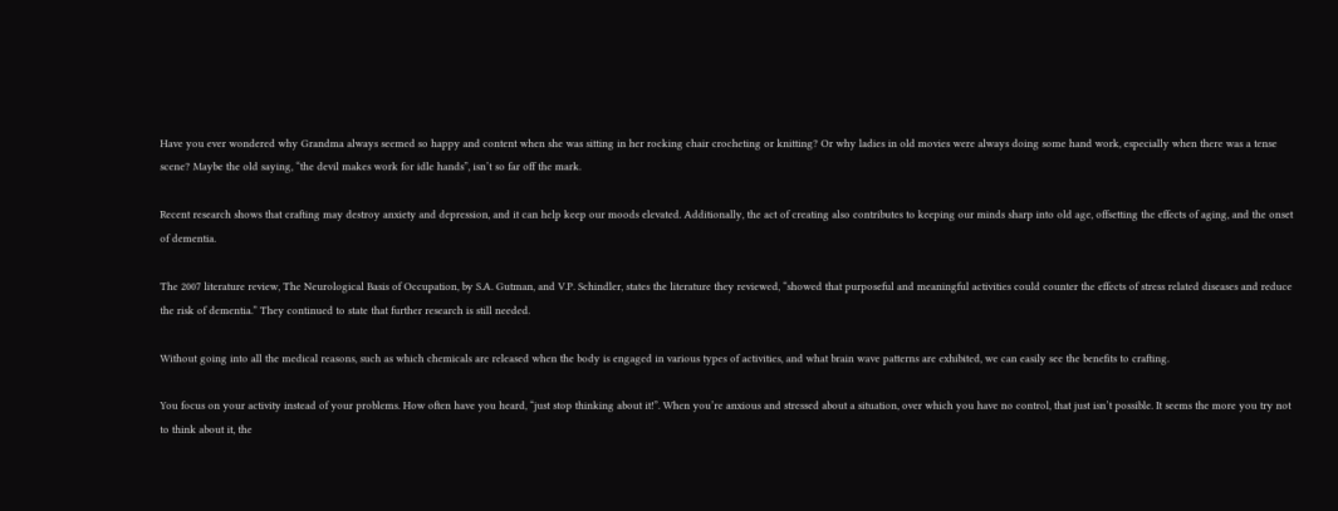Have you ever wondered why Grandma always seemed so happy and content when she was sitting in her rocking chair crocheting or knitting? Or why ladies in old movies were always doing some hand work, especially when there was a tense scene? Maybe the old saying, “the devil makes work for idle hands”, isn’t so far off the mark.

Recent research shows that crafting may destroy anxiety and depression, and it can help keep our moods elevated. Additionally, the act of creating also contributes to keeping our minds sharp into old age, offsetting the effects of aging, and the onset of dementia.

The 2007 literature review, The Neurological Basis of Occupation, by S.A. Gutman, and V.P. Schindler, states the literature they reviewed, “showed that purposeful and meaningful activities could counter the effects of stress related diseases and reduce the risk of dementia.” They continued to state that further research is still needed.

Without going into all the medical reasons, such as which chemicals are released when the body is engaged in various types of activities, and what brain wave patterns are exhibited, we can easily see the benefits to crafting.

You focus on your activity instead of your problems. How often have you heard, “just stop thinking about it!”. When you’re anxious and stressed about a situation, over which you have no control, that just isn’t possible. It seems the more you try not to think about it, the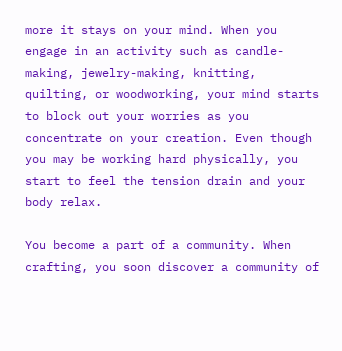more it stays on your mind. When you engage in an activity such as candle-making, jewelry-making, knitting, quilting, or woodworking, your mind starts to block out your worries as you concentrate on your creation. Even though you may be working hard physically, you start to feel the tension drain and your body relax.

You become a part of a community. When crafting, you soon discover a community of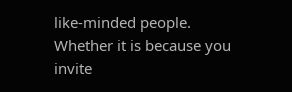like-minded people. Whether it is because you invite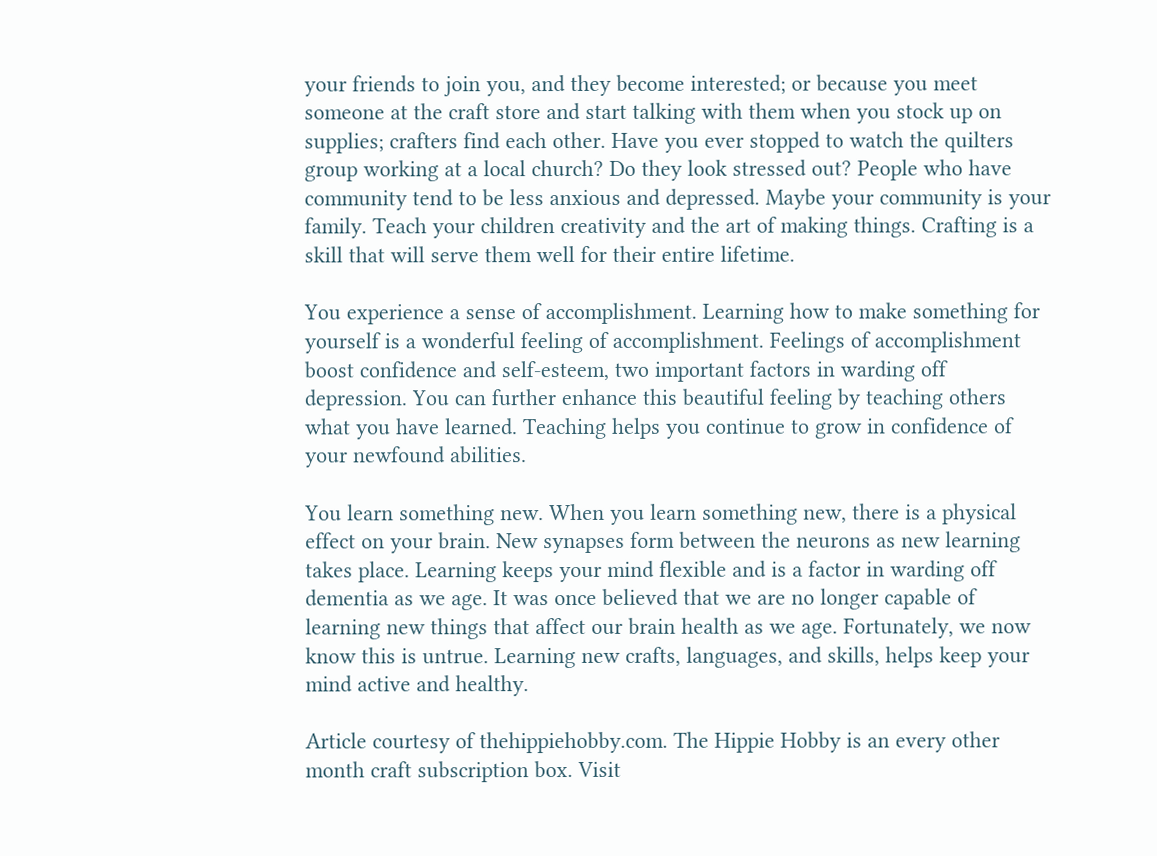your friends to join you, and they become interested; or because you meet someone at the craft store and start talking with them when you stock up on supplies; crafters find each other. Have you ever stopped to watch the quilters group working at a local church? Do they look stressed out? People who have community tend to be less anxious and depressed. Maybe your community is your family. Teach your children creativity and the art of making things. Crafting is a skill that will serve them well for their entire lifetime.

You experience a sense of accomplishment. Learning how to make something for yourself is a wonderful feeling of accomplishment. Feelings of accomplishment boost confidence and self-esteem, two important factors in warding off depression. You can further enhance this beautiful feeling by teaching others what you have learned. Teaching helps you continue to grow in confidence of your newfound abilities.

You learn something new. When you learn something new, there is a physical effect on your brain. New synapses form between the neurons as new learning takes place. Learning keeps your mind flexible and is a factor in warding off dementia as we age. It was once believed that we are no longer capable of learning new things that affect our brain health as we age. Fortunately, we now know this is untrue. Learning new crafts, languages, and skills, helps keep your mind active and healthy.

Article courtesy of thehippiehobby.com. The Hippie Hobby is an every other month craft subscription box. Visit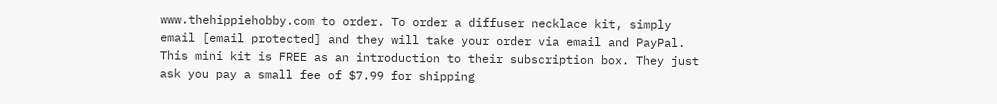www.thehippiehobby.com to order. To order a diffuser necklace kit, simply email [email protected] and they will take your order via email and PayPal. This mini kit is FREE as an introduction to their subscription box. They just ask you pay a small fee of $7.99 for shipping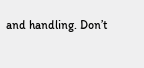and handling. Don’t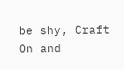be shy, Craft On and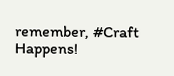remember, #Craft Happens!